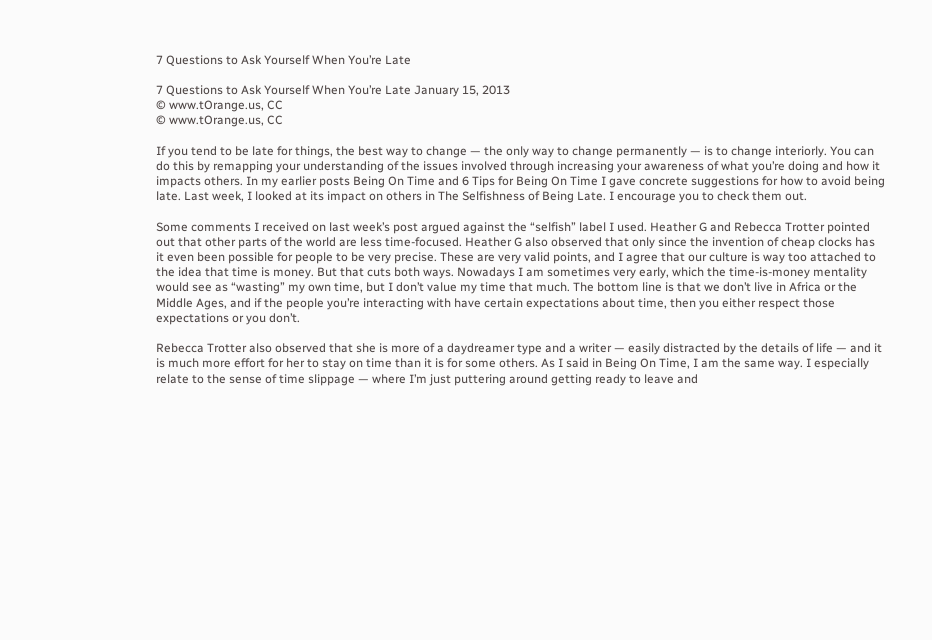7 Questions to Ask Yourself When You’re Late

7 Questions to Ask Yourself When You’re Late January 15, 2013
© www.tOrange.us, CC
© www.tOrange.us, CC

If you tend to be late for things, the best way to change — the only way to change permanently — is to change interiorly. You can do this by remapping your understanding of the issues involved through increasing your awareness of what you’re doing and how it impacts others. In my earlier posts Being On Time and 6 Tips for Being On Time I gave concrete suggestions for how to avoid being late. Last week, I looked at its impact on others in The Selfishness of Being Late. I encourage you to check them out.

Some comments I received on last week’s post argued against the “selfish” label I used. Heather G and Rebecca Trotter pointed out that other parts of the world are less time-focused. Heather G also observed that only since the invention of cheap clocks has it even been possible for people to be very precise. These are very valid points, and I agree that our culture is way too attached to the idea that time is money. But that cuts both ways. Nowadays I am sometimes very early, which the time-is-money mentality would see as “wasting” my own time, but I don’t value my time that much. The bottom line is that we don’t live in Africa or the Middle Ages, and if the people you’re interacting with have certain expectations about time, then you either respect those expectations or you don’t.

Rebecca Trotter also observed that she is more of a daydreamer type and a writer — easily distracted by the details of life — and it is much more effort for her to stay on time than it is for some others. As I said in Being On Time, I am the same way. I especially relate to the sense of time slippage — where I’m just puttering around getting ready to leave and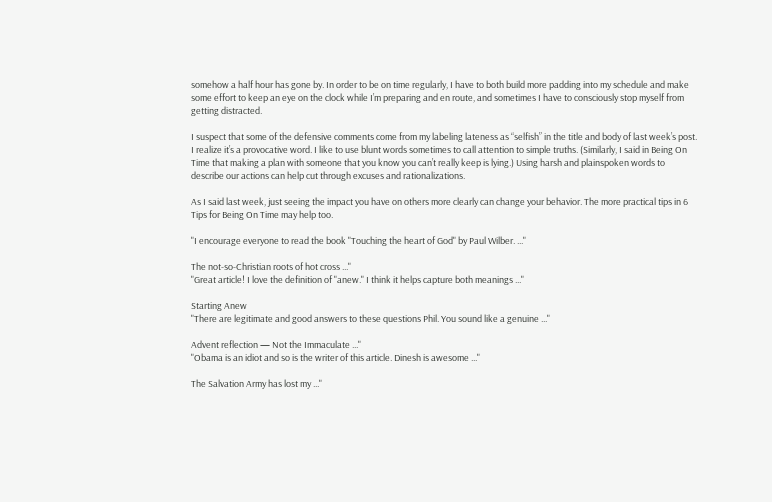somehow a half hour has gone by. In order to be on time regularly, I have to both build more padding into my schedule and make some effort to keep an eye on the clock while I’m preparing and en route, and sometimes I have to consciously stop myself from getting distracted.

I suspect that some of the defensive comments come from my labeling lateness as “selfish” in the title and body of last week’s post. I realize it’s a provocative word. I like to use blunt words sometimes to call attention to simple truths. (Similarly, I said in Being On Time that making a plan with someone that you know you can’t really keep is lying.) Using harsh and plainspoken words to describe our actions can help cut through excuses and rationalizations.

As I said last week, just seeing the impact you have on others more clearly can change your behavior. The more practical tips in 6 Tips for Being On Time may help too.

"I encourage everyone to read the book "Touching the heart of God" by Paul Wilber. ..."

The not-so-Christian roots of hot cross ..."
"Great article! I love the definition of "anew." I think it helps capture both meanings ..."

Starting Anew
"There are legitimate and good answers to these questions Phil. You sound like a genuine ..."

Advent reflection — Not the Immaculate ..."
"Obama is an idiot and so is the writer of this article. Dinesh is awesome ..."

The Salvation Army has lost my ..."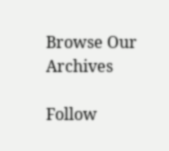Browse Our Archives

Follow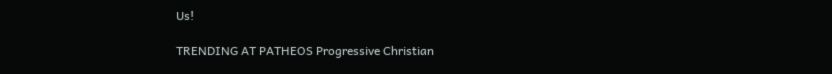Us!

TRENDING AT PATHEOS Progressive Christian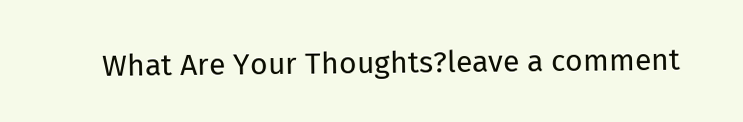What Are Your Thoughts?leave a comment